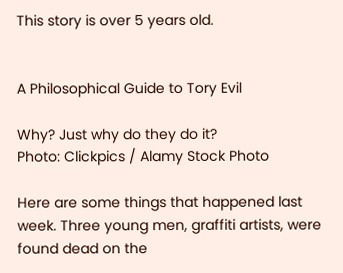This story is over 5 years old.


A Philosophical Guide to Tory Evil

Why? Just why do they do it?
Photo: Clickpics / Alamy Stock Photo

Here are some things that happened last week. Three young men, graffiti artists, were found dead on the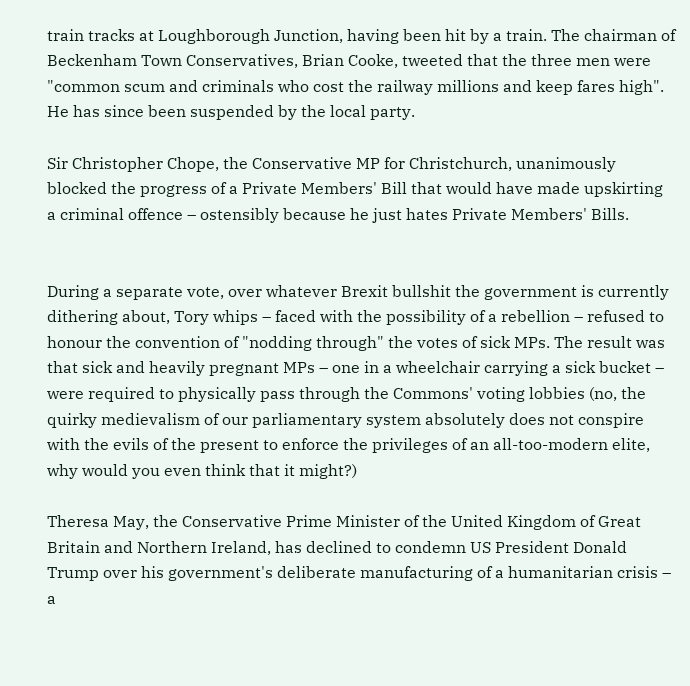train tracks at Loughborough Junction, having been hit by a train. The chairman of Beckenham Town Conservatives, Brian Cooke, tweeted that the three men were "common scum and criminals who cost the railway millions and keep fares high". He has since been suspended by the local party.

Sir Christopher Chope, the Conservative MP for Christchurch, unanimously blocked the progress of a Private Members' Bill that would have made upskirting a criminal offence – ostensibly because he just hates Private Members' Bills.


During a separate vote, over whatever Brexit bullshit the government is currently dithering about, Tory whips – faced with the possibility of a rebellion – refused to honour the convention of "nodding through" the votes of sick MPs. The result was that sick and heavily pregnant MPs – one in a wheelchair carrying a sick bucket – were required to physically pass through the Commons' voting lobbies (no, the quirky medievalism of our parliamentary system absolutely does not conspire with the evils of the present to enforce the privileges of an all-too-modern elite, why would you even think that it might?)

Theresa May, the Conservative Prime Minister of the United Kingdom of Great Britain and Northern Ireland, has declined to condemn US President Donald Trump over his government's deliberate manufacturing of a humanitarian crisis – a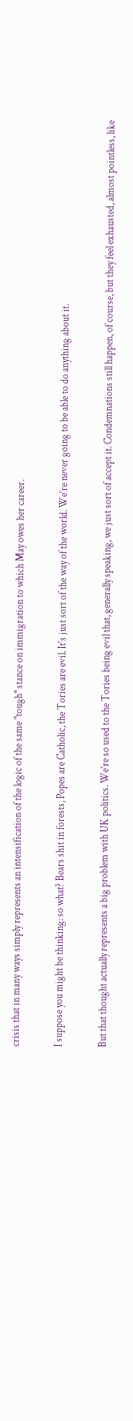crisis that in many ways simply represents an intensification of the logic of the same "tough" stance on immigration to which May owes her career.

I suppose you might be thinking: so what? Bears shit in forests, Popes are Catholic, the Tories are evil. It's just sort of the way of the world. We're never going to be able to do anything about it.

But that thought actually represents a big problem with UK politics. We're so used to the Tories being evil that, generally speaking, we just sort of accept it. Condemnations still happen, of course, but they feel exhausted, almost pointless, like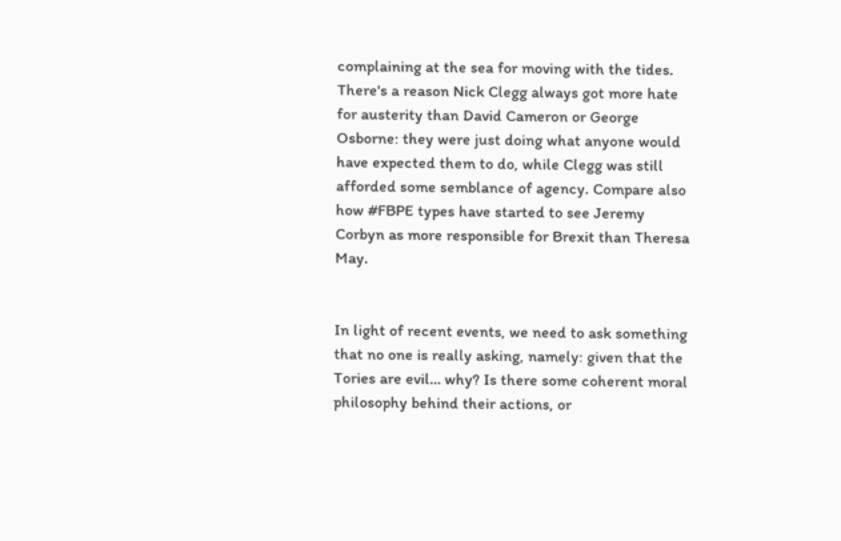complaining at the sea for moving with the tides. There's a reason Nick Clegg always got more hate for austerity than David Cameron or George Osborne: they were just doing what anyone would have expected them to do, while Clegg was still afforded some semblance of agency. Compare also how #FBPE types have started to see Jeremy Corbyn as more responsible for Brexit than Theresa May.


In light of recent events, we need to ask something that no one is really asking, namely: given that the Tories are evil… why? Is there some coherent moral philosophy behind their actions, or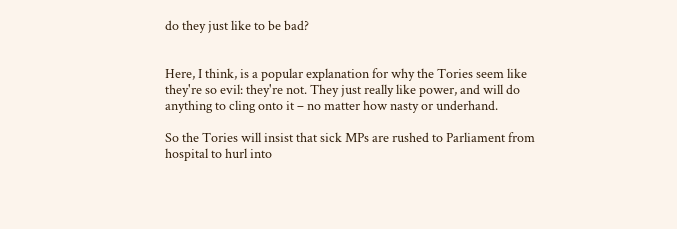do they just like to be bad?


Here, I think, is a popular explanation for why the Tories seem like they're so evil: they're not. They just really like power, and will do anything to cling onto it – no matter how nasty or underhand.

So the Tories will insist that sick MPs are rushed to Parliament from hospital to hurl into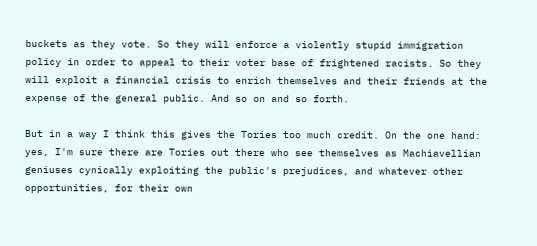buckets as they vote. So they will enforce a violently stupid immigration policy in order to appeal to their voter base of frightened racists. So they will exploit a financial crisis to enrich themselves and their friends at the expense of the general public. And so on and so forth.

But in a way I think this gives the Tories too much credit. On the one hand: yes, I'm sure there are Tories out there who see themselves as Machiavellian geniuses cynically exploiting the public's prejudices, and whatever other opportunities, for their own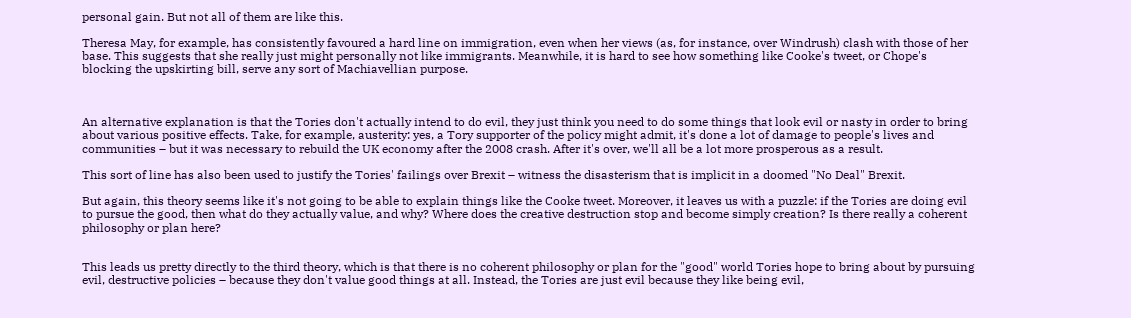personal gain. But not all of them are like this.

Theresa May, for example, has consistently favoured a hard line on immigration, even when her views (as, for instance, over Windrush) clash with those of her base. This suggests that she really just might personally not like immigrants. Meanwhile, it is hard to see how something like Cooke's tweet, or Chope's blocking the upskirting bill, serve any sort of Machiavellian purpose.



An alternative explanation is that the Tories don't actually intend to do evil, they just think you need to do some things that look evil or nasty in order to bring about various positive effects. Take, for example, austerity: yes, a Tory supporter of the policy might admit, it's done a lot of damage to people's lives and communities – but it was necessary to rebuild the UK economy after the 2008 crash. After it's over, we'll all be a lot more prosperous as a result.

This sort of line has also been used to justify the Tories' failings over Brexit – witness the disasterism that is implicit in a doomed "No Deal" Brexit.

But again, this theory seems like it's not going to be able to explain things like the Cooke tweet. Moreover, it leaves us with a puzzle: if the Tories are doing evil to pursue the good, then what do they actually value, and why? Where does the creative destruction stop and become simply creation? Is there really a coherent philosophy or plan here?


This leads us pretty directly to the third theory, which is that there is no coherent philosophy or plan for the "good" world Tories hope to bring about by pursuing evil, destructive policies – because they don't value good things at all. Instead, the Tories are just evil because they like being evil,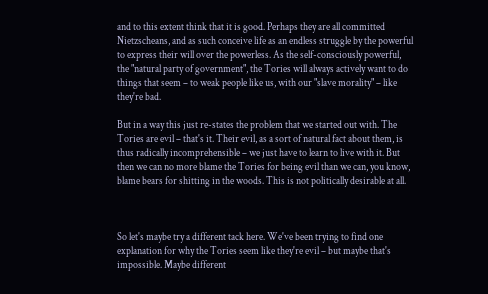and to this extent think that it is good. Perhaps they are all committed Nietzscheans, and as such conceive life as an endless struggle by the powerful to express their will over the powerless. As the self-consciously powerful, the "natural party of government", the Tories will always actively want to do things that seem – to weak people like us, with our "slave morality" – like they're bad.

But in a way this just re-states the problem that we started out with. The Tories are evil – that's it. Their evil, as a sort of natural fact about them, is thus radically incomprehensible – we just have to learn to live with it. But then we can no more blame the Tories for being evil than we can, you know, blame bears for shitting in the woods. This is not politically desirable at all.



So let's maybe try a different tack here. We've been trying to find one explanation for why the Tories seem like they're evil – but maybe that's impossible. Maybe different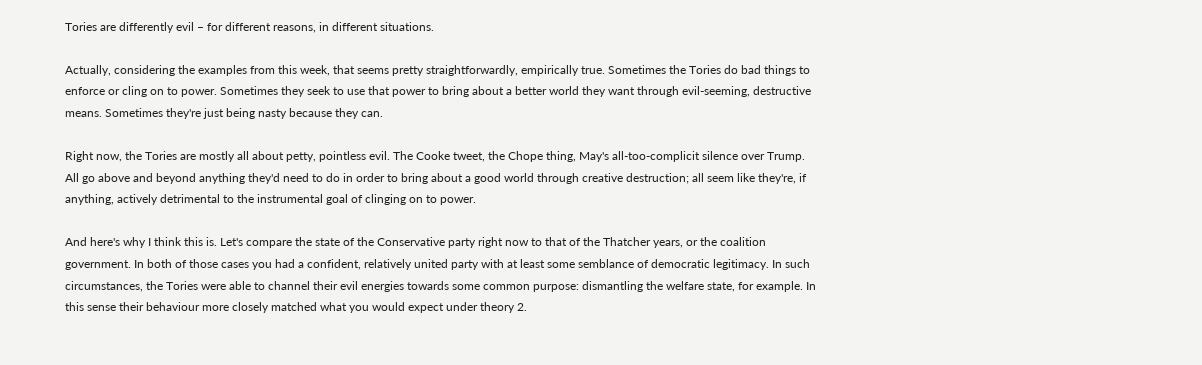Tories are differently evil – for different reasons, in different situations.

Actually, considering the examples from this week, that seems pretty straightforwardly, empirically true. Sometimes the Tories do bad things to enforce or cling on to power. Sometimes they seek to use that power to bring about a better world they want through evil-seeming, destructive means. Sometimes they're just being nasty because they can.

Right now, the Tories are mostly all about petty, pointless evil. The Cooke tweet, the Chope thing, May's all-too-complicit silence over Trump. All go above and beyond anything they'd need to do in order to bring about a good world through creative destruction; all seem like they're, if anything, actively detrimental to the instrumental goal of clinging on to power.

And here's why I think this is. Let's compare the state of the Conservative party right now to that of the Thatcher years, or the coalition government. In both of those cases you had a confident, relatively united party with at least some semblance of democratic legitimacy. In such circumstances, the Tories were able to channel their evil energies towards some common purpose: dismantling the welfare state, for example. In this sense their behaviour more closely matched what you would expect under theory 2.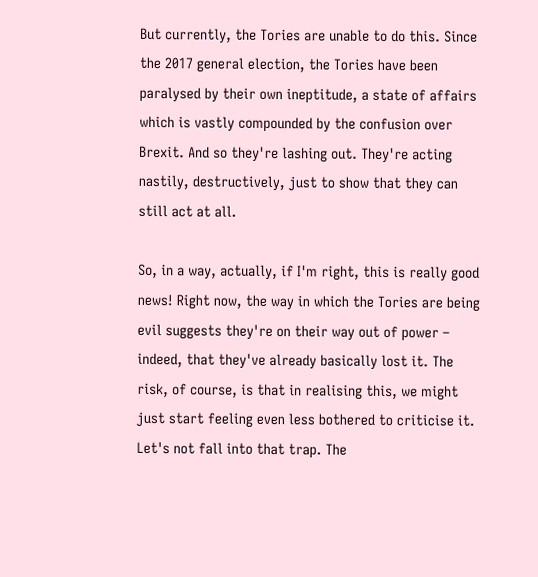But currently, the Tories are unable to do this. Since the 2017 general election, the Tories have been paralysed by their own ineptitude, a state of affairs which is vastly compounded by the confusion over Brexit. And so they're lashing out. They're acting nastily, destructively, just to show that they can still act at all.

So, in a way, actually, if I'm right, this is really good news! Right now, the way in which the Tories are being evil suggests they're on their way out of power – indeed, that they've already basically lost it. The risk, of course, is that in realising this, we might just start feeling even less bothered to criticise it. Let's not fall into that trap. The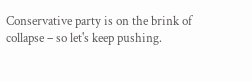Conservative party is on the brink of collapse – so let's keep pushing.